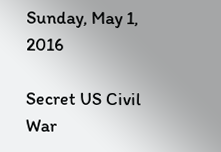Sunday, May 1, 2016

Secret US Civil War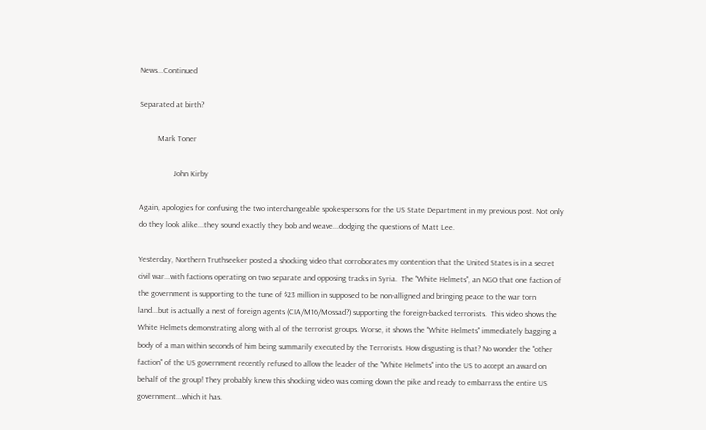News...Continued

Separated at birth?

         Mark Toner

                 John Kirby

Again, apologies for confusing the two interchangeable spokespersons for the US State Department in my previous post. Not only do they look alike...they sound exactly they bob and weave...dodging the questions of Matt Lee.

Yesterday, Northern Truthseeker posted a shocking video that corroborates my contention that the United States is in a secret civil war...with factions operating on two separate and opposing tracks in Syria.  The "White Helmets", an NGO that one faction of the government is supporting to the tune of $23 million in supposed to be non-alligned and bringing peace to the war torn land...but is actually a nest of foreign agents (CIA/M16/Mossad?) supporting the foreign-backed terrorists.  This video shows the White Helmets demonstrating along with al of the terrorist groups. Worse, it shows the "White Helmets" immediately bagging a body of a man within seconds of him being summarily executed by the Terrorists. How disgusting is that? No wonder the "other faction" of the US government recently refused to allow the leader of the "White Helmets" into the US to accept an award on behalf of the group! They probably knew this shocking video was coming down the pike and ready to embarrass the entire US government...which it has.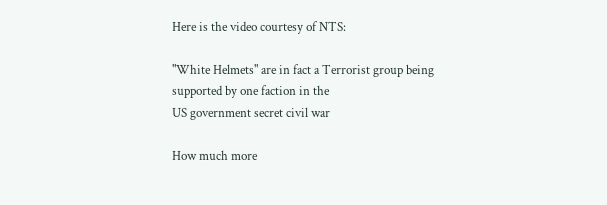Here is the video courtesy of NTS:

"White Helmets" are in fact a Terrorist group being
supported by one faction in the
US government secret civil war

How much more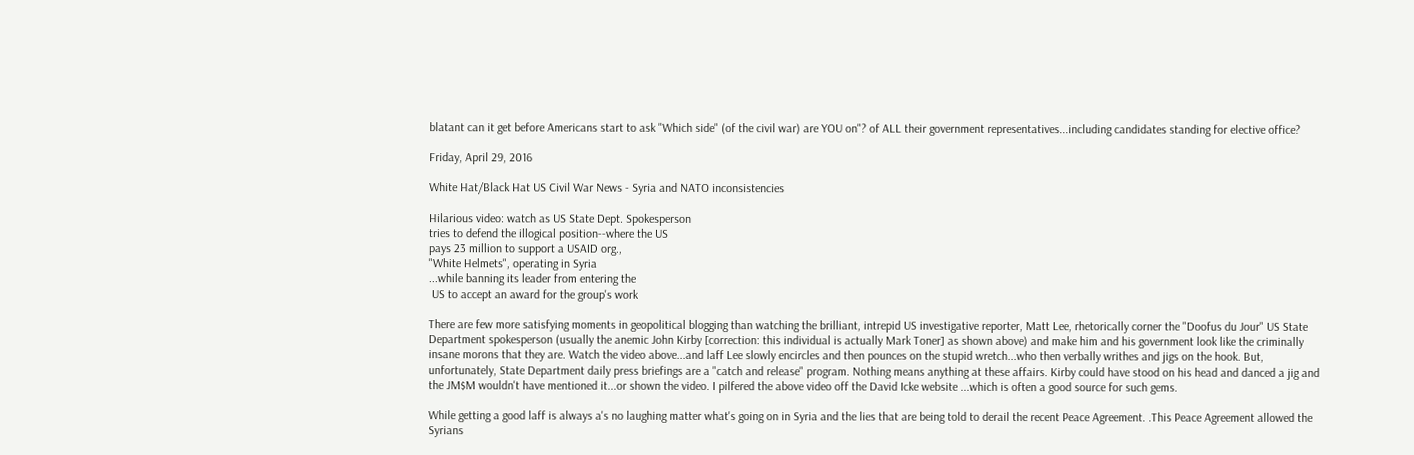blatant can it get before Americans start to ask "Which side" (of the civil war) are YOU on"? of ALL their government representatives...including candidates standing for elective office?

Friday, April 29, 2016

White Hat/Black Hat US Civil War News - Syria and NATO inconsistencies

Hilarious video: watch as US State Dept. Spokesperson
tries to defend the illogical position--where the US
pays 23 million to support a USAID org.,
"White Helmets", operating in Syria
...while banning its leader from entering the
 US to accept an award for the group's work

There are few more satisfying moments in geopolitical blogging than watching the brilliant, intrepid US investigative reporter, Matt Lee, rhetorically corner the "Doofus du Jour" US State Department spokesperson (usually the anemic John Kirby [correction: this individual is actually Mark Toner] as shown above) and make him and his government look like the criminally insane morons that they are. Watch the video above...and laff Lee slowly encircles and then pounces on the stupid wretch...who then verbally writhes and jigs on the hook. But, unfortunately, State Department daily press briefings are a "catch and release" program. Nothing means anything at these affairs. Kirby could have stood on his head and danced a jig and the JM$M wouldn't have mentioned it...or shown the video. I pilfered the above video off the David Icke website ...which is often a good source for such gems.

While getting a good laff is always a's no laughing matter what's going on in Syria and the lies that are being told to derail the recent Peace Agreement. .This Peace Agreement allowed the Syrians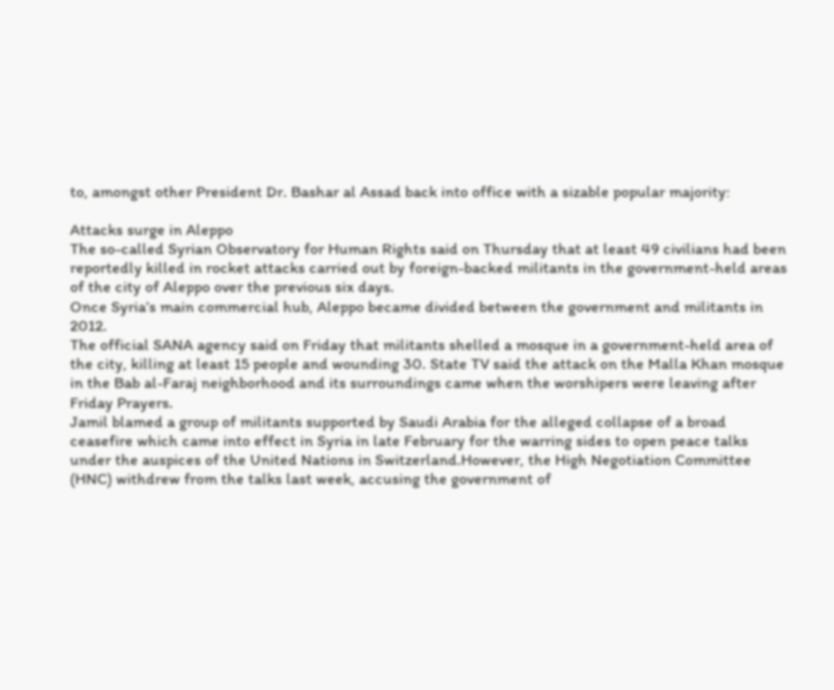to, amongst other President Dr. Bashar al Assad back into office with a sizable popular majority:

Attacks surge in Aleppo
The so-called Syrian Observatory for Human Rights said on Thursday that at least 49 civilians had been reportedly killed in rocket attacks carried out by foreign-backed militants in the government-held areas of the city of Aleppo over the previous six days.
Once Syria’s main commercial hub, Aleppo became divided between the government and militants in 2012.
The official SANA agency said on Friday that militants shelled a mosque in a government-held area of the city, killing at least 15 people and wounding 30. State TV said the attack on the Malla Khan mosque in the Bab al-Faraj neighborhood and its surroundings came when the worshipers were leaving after Friday Prayers.
Jamil blamed a group of militants supported by Saudi Arabia for the alleged collapse of a broad ceasefire which came into effect in Syria in late February for the warring sides to open peace talks under the auspices of the United Nations in Switzerland.However, the High Negotiation Committee (HNC) withdrew from the talks last week, accusing the government of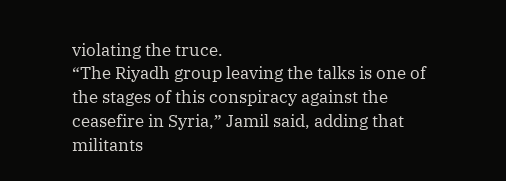violating the truce.
“The Riyadh group leaving the talks is one of the stages of this conspiracy against the ceasefire in Syria,” Jamil said, adding that militants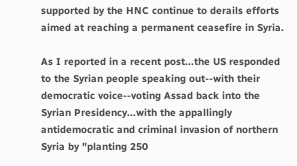supported by the HNC continue to derails efforts aimed at reaching a permanent ceasefire in Syria.

As I reported in a recent post...the US responded to the Syrian people speaking out--with their democratic voice--voting Assad back into the Syrian Presidency...with the appallingly antidemocratic and criminal invasion of northern Syria by "planting 250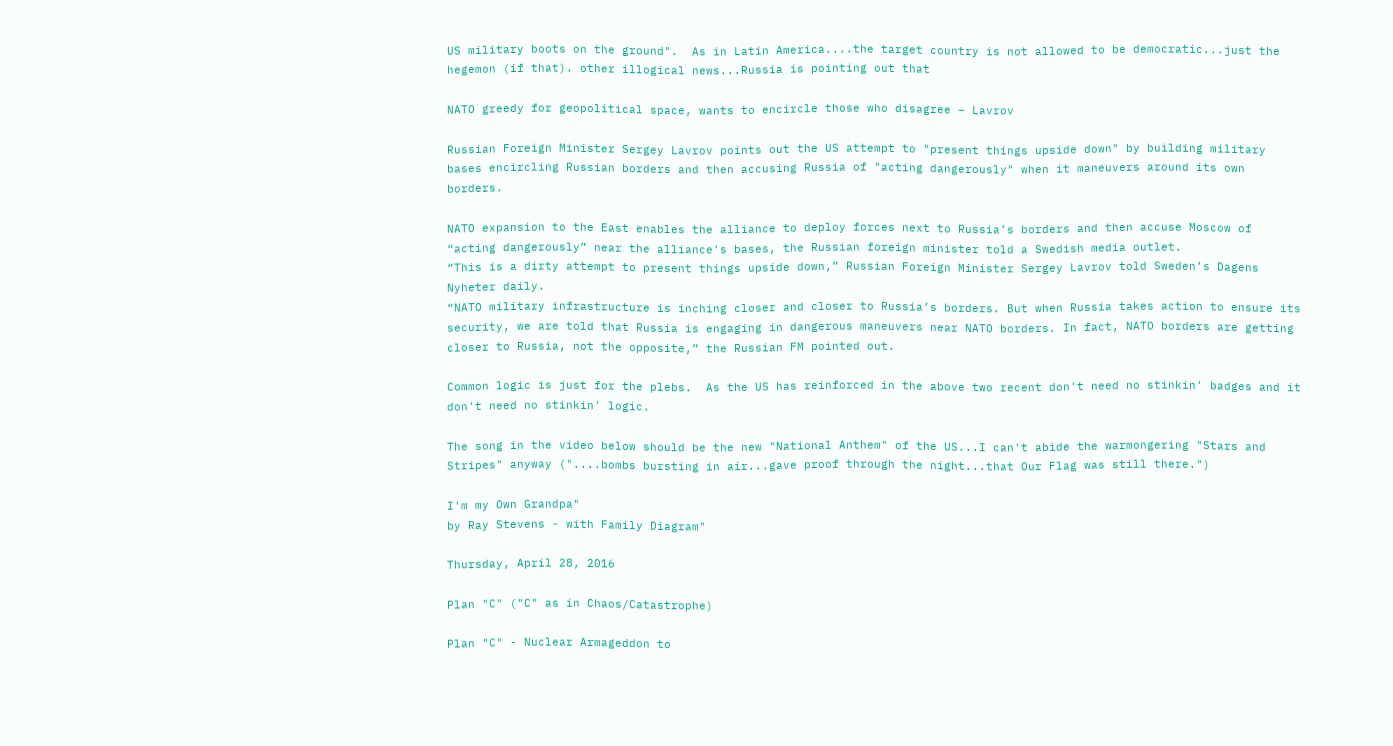US military boots on the ground".  As in Latin America....the target country is not allowed to be democratic...just the hegemon (if that). other illogical news...Russia is pointing out that

NATO greedy for geopolitical space, wants to encircle those who disagree – Lavrov

Russian Foreign Minister Sergey Lavrov points out the US attempt to "present things upside down" by building military bases encircling Russian borders and then accusing Russia of "acting dangerously" when it maneuvers around its own borders.

NATO expansion to the East enables the alliance to deploy forces next to Russia’s borders and then accuse Moscow of “acting dangerously” near the alliance’s bases, the Russian foreign minister told a Swedish media outlet.
“This is a dirty attempt to present things upside down,” Russian Foreign Minister Sergey Lavrov told Sweden’s Dagens Nyheter daily.
“NATO military infrastructure is inching closer and closer to Russia’s borders. But when Russia takes action to ensure its security, we are told that Russia is engaging in dangerous maneuvers near NATO borders. In fact, NATO borders are getting closer to Russia, not the opposite,” the Russian FM pointed out.

Common logic is just for the plebs.  As the US has reinforced in the above two recent don't need no stinkin' badges and it don't need no stinkin' logic.

The song in the video below should be the new "National Anthem" of the US...I can't abide the warmongering "Stars and Stripes" anyway ("....bombs bursting in air...gave proof through the night...that Our Flag was still there.")

I'm my Own Grandpa"
by Ray Stevens - with Family Diagram"

Thursday, April 28, 2016

Plan "C" ("C" as in Chaos/Catastrophe)

Plan "C" - Nuclear Armageddon to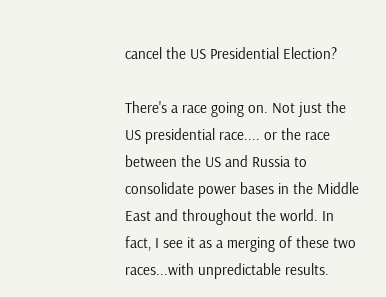cancel the US Presidential Election?

There's a race going on. Not just the US presidential race.... or the race between the US and Russia to consolidate power bases in the Middle East and throughout the world. In fact, I see it as a merging of these two races...with unpredictable results.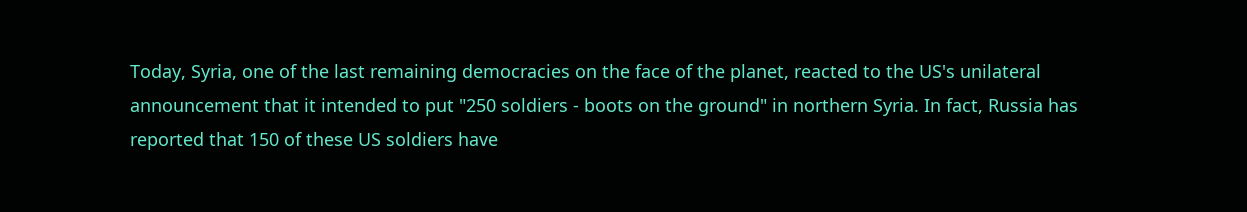Today, Syria, one of the last remaining democracies on the face of the planet, reacted to the US's unilateral announcement that it intended to put "250 soldiers - boots on the ground" in northern Syria. In fact, Russia has reported that 150 of these US soldiers have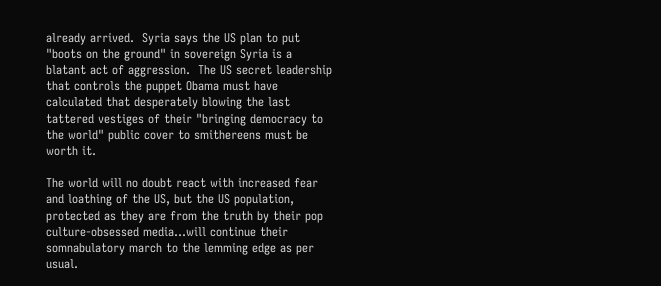already arrived.  Syria says the US plan to put "boots on the ground" in sovereign Syria is a blatant act of aggression.  The US secret leadership that controls the puppet Obama must have calculated that desperately blowing the last tattered vestiges of their "bringing democracy to the world" public cover to smithereens must be worth it.

The world will no doubt react with increased fear and loathing of the US, but the US population, protected as they are from the truth by their pop culture-obsessed media...will continue their somnabulatory march to the lemming edge as per usual.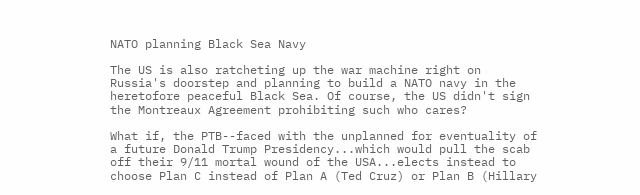NATO planning Black Sea Navy

The US is also ratcheting up the war machine right on Russia's doorstep and planning to build a NATO navy in the heretofore peaceful Black Sea. Of course, the US didn't sign the Montreaux Agreement prohibiting such who cares?

What if, the PTB--faced with the unplanned for eventuality of a future Donald Trump Presidency...which would pull the scab off their 9/11 mortal wound of the USA...elects instead to choose Plan C instead of Plan A (Ted Cruz) or Plan B (Hillary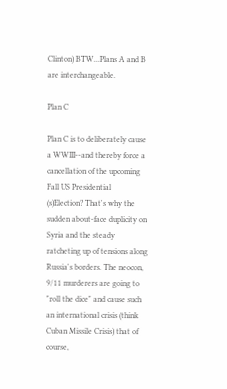Clinton) BTW...Plans A and B are interchangeable.

Plan C

Plan C is to deliberately cause a WWIII--and thereby force a cancellation of the upcoming Fall US Presidential (s)Election? That's why the sudden about-face duplicity on Syria and the steady ratcheting up of tensions along Russia's borders. The neocon, 9/11 murderers are going to "roll the dice" and cause such an international crisis (think Cuban Missile Crisis) that of course,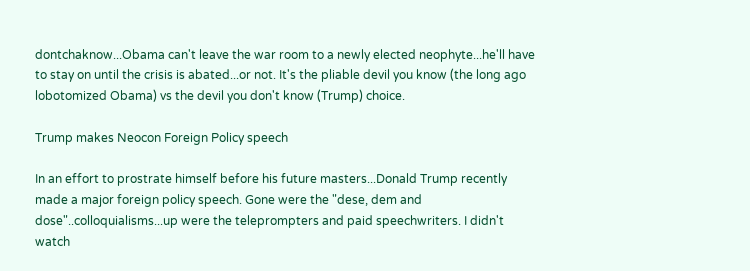dontchaknow...Obama can't leave the war room to a newly elected neophyte...he'll have to stay on until the crisis is abated...or not. It's the pliable devil you know (the long ago lobotomized Obama) vs the devil you don't know (Trump) choice.

Trump makes Neocon Foreign Policy speech

In an effort to prostrate himself before his future masters...Donald Trump recently made a major foreign policy speech. Gone were the "dese, dem and dose"..colloquialisms...up were the teleprompters and paid speechwriters. I didn't watch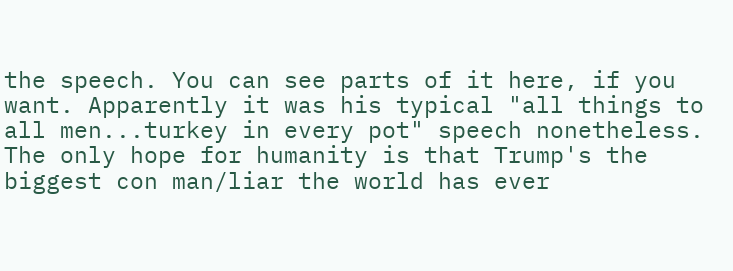the speech. You can see parts of it here, if you want. Apparently it was his typical "all things to all men...turkey in every pot" speech nonetheless. The only hope for humanity is that Trump's the biggest con man/liar the world has ever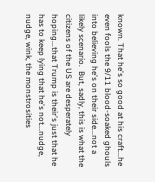known. That he's so good at his craft...he even fools the 9/11 blood-soaked ghouls into believing he's on their side...not a likely scenario.  But, sadly, this is what the citizens of the US are desperately hoping...that Trump is their's just that he has to keep lying that he's not...nudge, nudge, wink, the monstrosities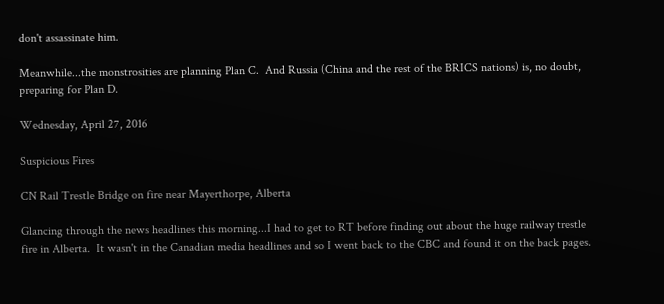don't assassinate him.

Meanwhile...the monstrosities are planning Plan C.  And Russia (China and the rest of the BRICS nations) is, no doubt, preparing for Plan D.

Wednesday, April 27, 2016

Suspicious Fires

CN Rail Trestle Bridge on fire near Mayerthorpe, Alberta

Glancing through the news headlines this morning...I had to get to RT before finding out about the huge railway trestle fire in Alberta.  It wasn't in the Canadian media headlines and so I went back to the CBC and found it on the back pages.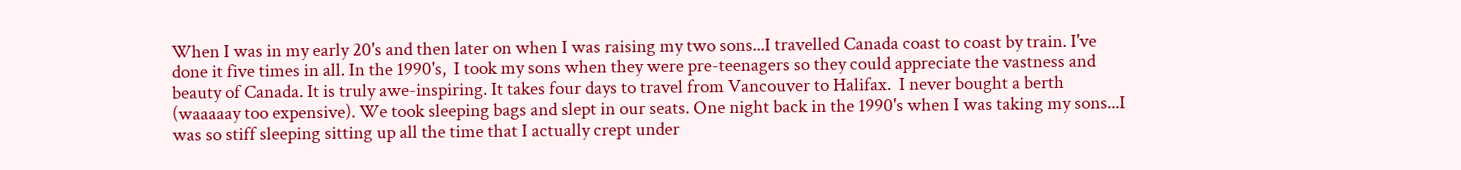When I was in my early 20's and then later on when I was raising my two sons...I travelled Canada coast to coast by train. I've done it five times in all. In the 1990's,  I took my sons when they were pre-teenagers so they could appreciate the vastness and beauty of Canada. It is truly awe-inspiring. It takes four days to travel from Vancouver to Halifax.  I never bought a berth (waaaaay too expensive). We took sleeping bags and slept in our seats. One night back in the 1990's when I was taking my sons...I was so stiff sleeping sitting up all the time that I actually crept under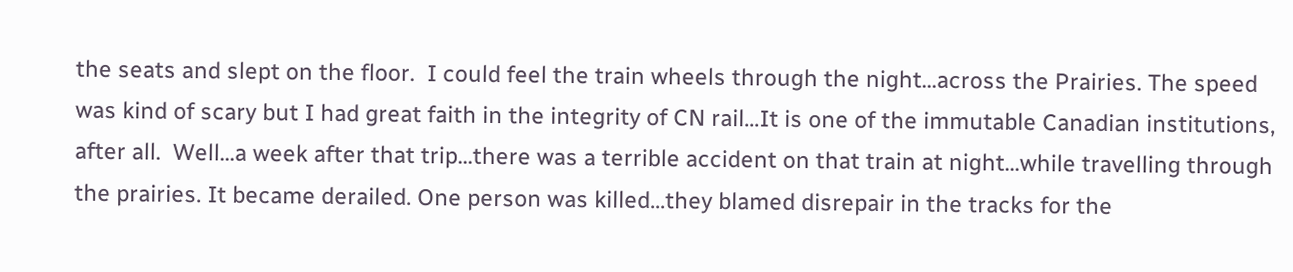the seats and slept on the floor.  I could feel the train wheels through the night...across the Prairies. The speed was kind of scary but I had great faith in the integrity of CN rail...It is one of the immutable Canadian institutions, after all.  Well...a week after that trip...there was a terrible accident on that train at night...while travelling through the prairies. It became derailed. One person was killed...they blamed disrepair in the tracks for the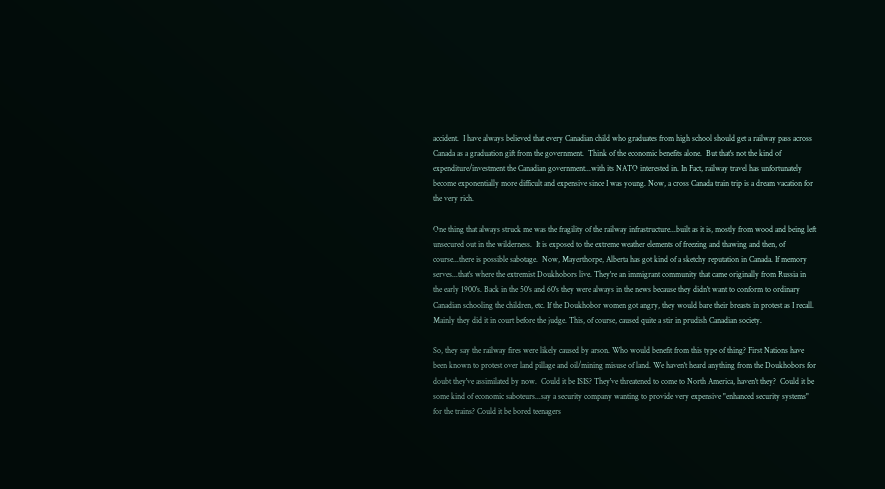accident.  I have always believed that every Canadian child who graduates from high school should get a railway pass across Canada as a graduation gift from the government.  Think of the economic benefits alone.  But that's not the kind of expenditure/investment the Canadian government...with its NATO interested in. In Fact, railway travel has unfortunately become exponentially more difficult and expensive since I was young. Now, a cross Canada train trip is a dream vacation for the very rich.

One thing that always struck me was the fragility of the railway infrastructure...built as it is, mostly from wood and being left unsecured out in the wilderness.  It is exposed to the extreme weather elements of freezing and thawing and then, of course...there is possible sabotage.  Now, Mayerthorpe, Alberta has got kind of a sketchy reputation in Canada. If memory serves...that's where the extremist Doukhobors live. They're an immigrant community that came originally from Russia in the early 1900's. Back in the 50's and 60's they were always in the news because they didn't want to conform to ordinary Canadian schooling the children, etc. If the Doukhobor women got angry, they would bare their breasts in protest as I recall. Mainly they did it in court before the judge. This, of course, caused quite a stir in prudish Canadian society.

So, they say the railway fires were likely caused by arson. Who would benefit from this type of thing? First Nations have been known to protest over land pillage and oil/mining misuse of land. We haven't heard anything from the Doukhobors for doubt they've assimilated by now.  Could it be ISIS? They've threatened to come to North America, haven't they?  Could it be some kind of economic saboteurs...say a security company wanting to provide very expensive "enhanced security systems" for the trains? Could it be bored teenagers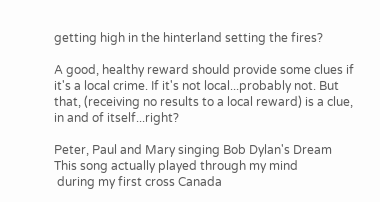getting high in the hinterland setting the fires?

A good, healthy reward should provide some clues if it's a local crime. If it's not local...probably not. But that, (receiving no results to a local reward) is a clue, in and of itself...right?

Peter, Paul and Mary singing Bob Dylan's Dream
This song actually played through my mind
 during my first cross Canada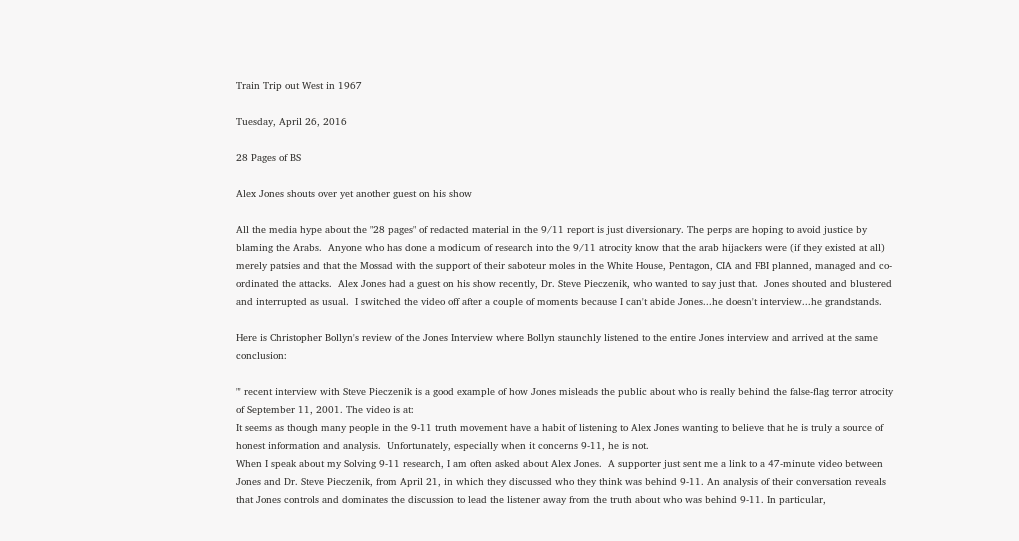Train Trip out West in 1967

Tuesday, April 26, 2016

28 Pages of BS

Alex Jones shouts over yet another guest on his show

All the media hype about the "28 pages" of redacted material in the 9/11 report is just diversionary. The perps are hoping to avoid justice by blaming the Arabs.  Anyone who has done a modicum of research into the 9/11 atrocity know that the arab hijackers were (if they existed at all) merely patsies and that the Mossad with the support of their saboteur moles in the White House, Pentagon, CIA and FBI planned, managed and co-ordinated the attacks.  Alex Jones had a guest on his show recently, Dr. Steve Pieczenik, who wanted to say just that.  Jones shouted and blustered and interrupted as usual.  I switched the video off after a couple of moments because I can't abide Jones...he doesn't interview...he grandstands.

Here is Christopher Bollyn's review of the Jones Interview where Bollyn staunchly listened to the entire Jones interview and arrived at the same conclusion:

"' recent interview with Steve Pieczenik is a good example of how Jones misleads the public about who is really behind the false-flag terror atrocity of September 11, 2001. The video is at:
It seems as though many people in the 9-11 truth movement have a habit of listening to Alex Jones wanting to believe that he is truly a source of honest information and analysis.  Unfortunately, especially when it concerns 9-11, he is not.
When I speak about my Solving 9-11 research, I am often asked about Alex Jones.  A supporter just sent me a link to a 47-minute video between Jones and Dr. Steve Pieczenik, from April 21, in which they discussed who they think was behind 9-11. An analysis of their conversation reveals that Jones controls and dominates the discussion to lead the listener away from the truth about who was behind 9-11. In particular,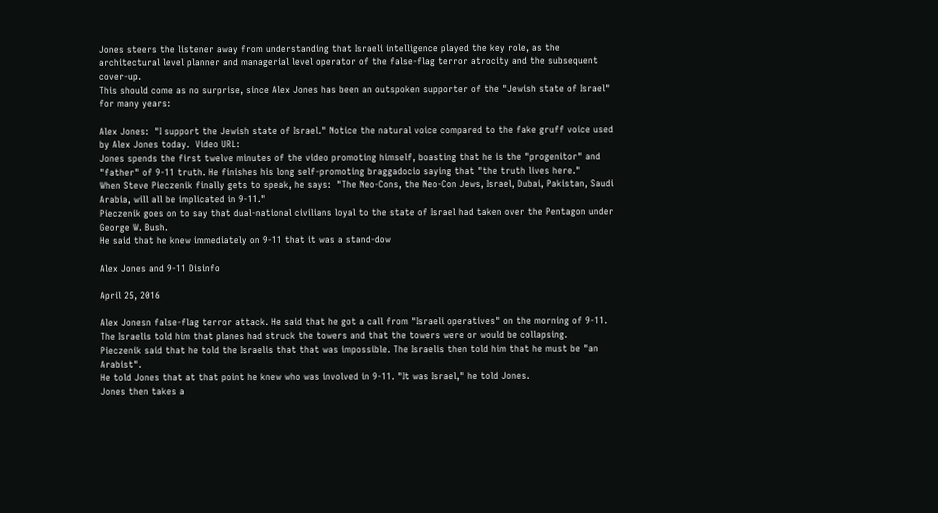Jones steers the listener away from understanding that Israeli intelligence played the key role, as the architectural level planner and managerial level operator of the false-flag terror atrocity and the subsequent cover-up.
This should come as no surprise, since Alex Jones has been an outspoken supporter of the "Jewish state of Israel" for many years:

Alex Jones:  "I support the Jewish state of Israel." Notice the natural voice compared to the fake gruff voice used by Alex Jones today.  Video URL:
Jones spends the first twelve minutes of the video promoting himself, boasting that he is the "progenitor" and "father" of 9-11 truth. He finishes his long self-promoting braggadocio saying that "the truth lives here."
When Steve Pieczenik finally gets to speak, he says:  "The Neo-Cons, the Neo-Con Jews, Israel, Dubai, Pakistan, Saudi Arabia, will all be implicated in 9-11."
Pieczenik goes on to say that dual-national civilians loyal to the state of Israel had taken over the Pentagon under George W. Bush.
He said that he knew immediately on 9-11 that it was a stand-dow

Alex Jones and 9-11 Disinfo

April 25, 2016

Alex Jonesn false-flag terror attack. He said that he got a call from "Israeli operatives" on the morning of 9-11.  The Israelis told him that planes had struck the towers and that the towers were or would be collapsing.
Pieczenik said that he told the Israelis that that was impossible. The Israelis then told him that he must be "an Arabist".
He told Jones that at that point he knew who was involved in 9-11. "It was Israel," he told Jones.
Jones then takes a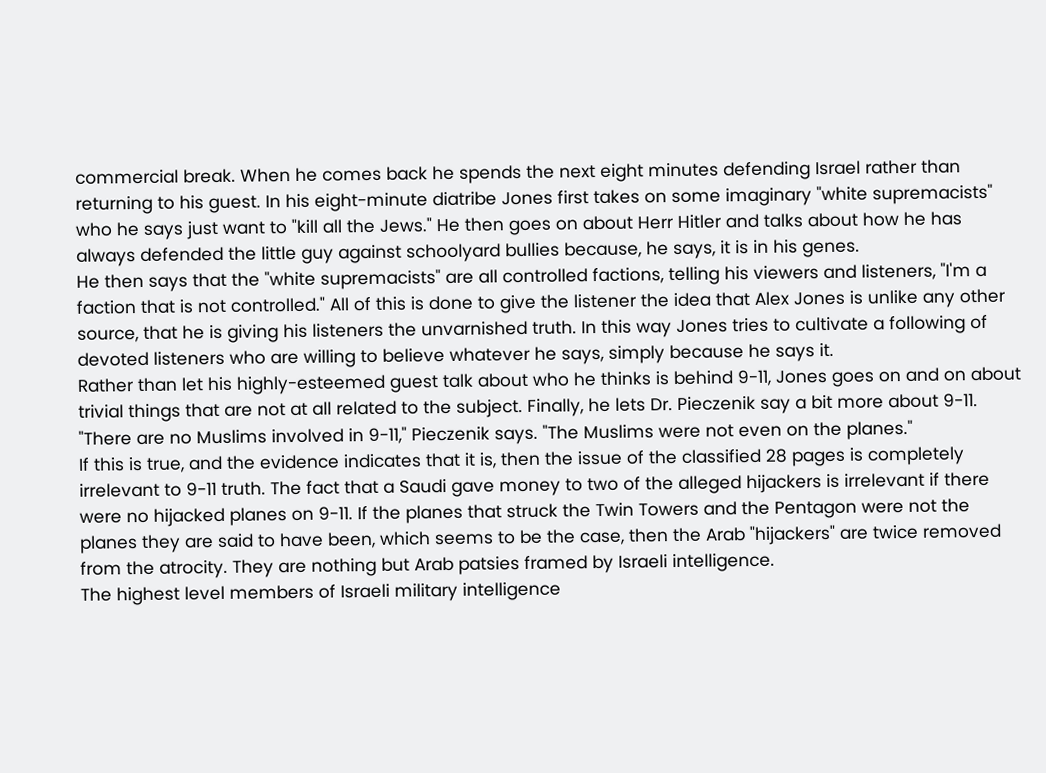commercial break. When he comes back he spends the next eight minutes defending Israel rather than returning to his guest. In his eight-minute diatribe Jones first takes on some imaginary "white supremacists" who he says just want to "kill all the Jews." He then goes on about Herr Hitler and talks about how he has always defended the little guy against schoolyard bullies because, he says, it is in his genes.
He then says that the "white supremacists" are all controlled factions, telling his viewers and listeners, "I'm a faction that is not controlled." All of this is done to give the listener the idea that Alex Jones is unlike any other source, that he is giving his listeners the unvarnished truth. In this way Jones tries to cultivate a following of devoted listeners who are willing to believe whatever he says, simply because he says it.
Rather than let his highly-esteemed guest talk about who he thinks is behind 9-11, Jones goes on and on about trivial things that are not at all related to the subject. Finally, he lets Dr. Pieczenik say a bit more about 9-11.
"There are no Muslims involved in 9-11," Pieczenik says. "The Muslims were not even on the planes."
If this is true, and the evidence indicates that it is, then the issue of the classified 28 pages is completely irrelevant to 9-11 truth. The fact that a Saudi gave money to two of the alleged hijackers is irrelevant if there were no hijacked planes on 9-11. If the planes that struck the Twin Towers and the Pentagon were not the planes they are said to have been, which seems to be the case, then the Arab "hijackers" are twice removed from the atrocity. They are nothing but Arab patsies framed by Israeli intelligence.
The highest level members of Israeli military intelligence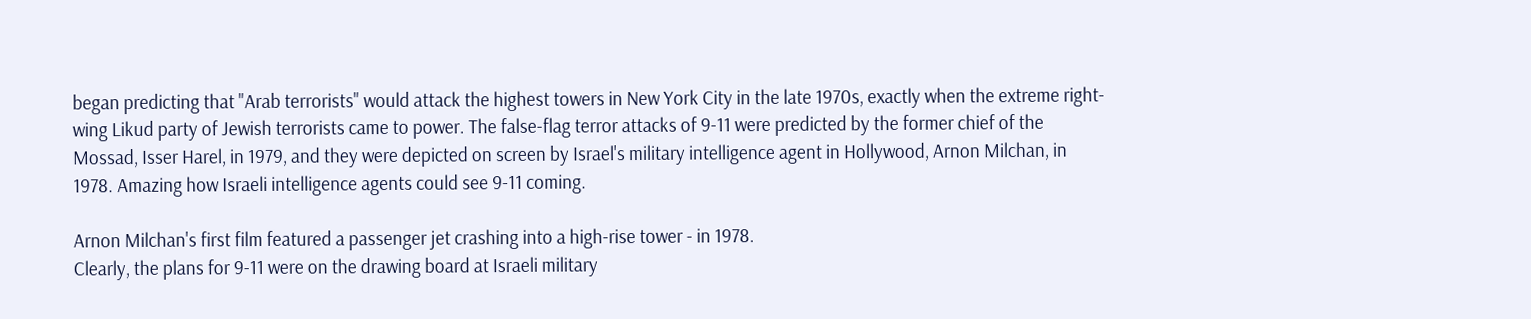began predicting that "Arab terrorists" would attack the highest towers in New York City in the late 1970s, exactly when the extreme right-wing Likud party of Jewish terrorists came to power. The false-flag terror attacks of 9-11 were predicted by the former chief of the Mossad, Isser Harel, in 1979, and they were depicted on screen by Israel's military intelligence agent in Hollywood, Arnon Milchan, in 1978. Amazing how Israeli intelligence agents could see 9-11 coming.

Arnon Milchan's first film featured a passenger jet crashing into a high-rise tower - in 1978.
Clearly, the plans for 9-11 were on the drawing board at Israeli military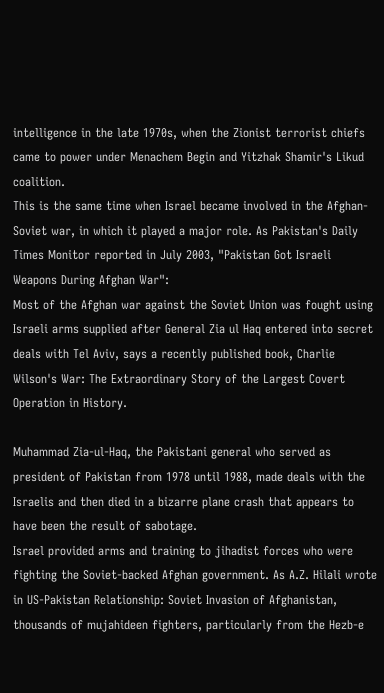intelligence in the late 1970s, when the Zionist terrorist chiefs came to power under Menachem Begin and Yitzhak Shamir's Likud coalition.
This is the same time when Israel became involved in the Afghan-Soviet war, in which it played a major role. As Pakistan's Daily Times Monitor reported in July 2003, "Pakistan Got Israeli Weapons During Afghan War":
Most of the Afghan war against the Soviet Union was fought using Israeli arms supplied after General Zia ul Haq entered into secret deals with Tel Aviv, says a recently published book, Charlie Wilson's War: The Extraordinary Story of the Largest Covert Operation in History.

Muhammad Zia-ul-Haq, the Pakistani general who served as president of Pakistan from 1978 until 1988, made deals with the Israelis and then died in a bizarre plane crash that appears to have been the result of sabotage.
Israel provided arms and training to jihadist forces who were fighting the Soviet-backed Afghan government. As A.Z. Hilali wrote in US-Pakistan Relationship: Soviet Invasion of Afghanistan, thousands of mujahideen fighters, particularly from the Hezb-e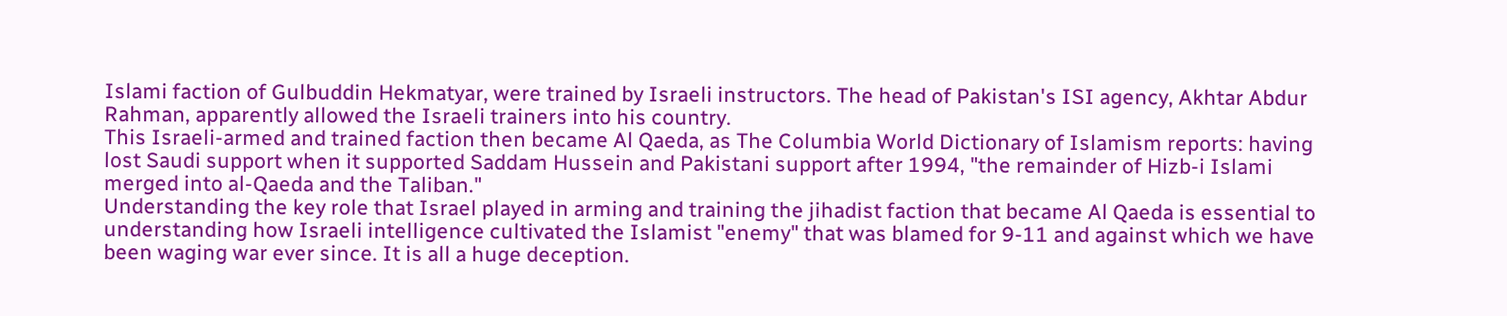Islami faction of Gulbuddin Hekmatyar, were trained by Israeli instructors. The head of Pakistan's ISI agency, Akhtar Abdur Rahman, apparently allowed the Israeli trainers into his country.
This Israeli-armed and trained faction then became Al Qaeda, as The Columbia World Dictionary of Islamism reports: having lost Saudi support when it supported Saddam Hussein and Pakistani support after 1994, "the remainder of Hizb-i Islami merged into al-Qaeda and the Taliban."
Understanding the key role that Israel played in arming and training the jihadist faction that became Al Qaeda is essential to understanding how Israeli intelligence cultivated the Islamist "enemy" that was blamed for 9-11 and against which we have been waging war ever since. It is all a huge deception.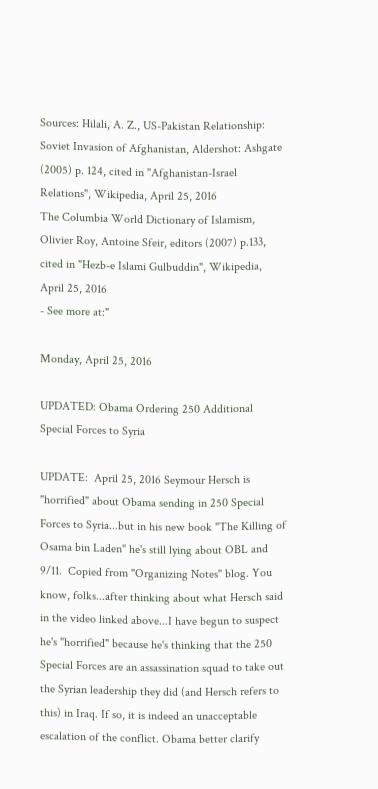Sources: Hilali, A. Z., US-Pakistan Relationship: Soviet Invasion of Afghanistan, Aldershot: Ashgate (2005) p. 124, cited in "Afghanistan-Israel Relations", Wikipedia, April 25, 2016
The Columbia World Dictionary of Islamism, Olivier Roy, Antoine Sfeir, editors (2007) p.133, cited in "Hezb-e Islami Gulbuddin", Wikipedia, April 25, 2016
- See more at:"

Monday, April 25, 2016

UPDATED: Obama Ordering 250 Additional Special Forces to Syria

UPDATE:  April 25, 2016 Seymour Hersch is "horrified" about Obama sending in 250 Special Forces to Syria...but in his new book "The Killing of Osama bin Laden" he's still lying about OBL and 9/11.  Copied from "Organizing Notes" blog. You know, folks...after thinking about what Hersch said in the video linked above...I have begun to suspect he's "horrified" because he's thinking that the 250 Special Forces are an assassination squad to take out the Syrian leadership they did (and Hersch refers to this) in Iraq. If so, it is indeed an unacceptable escalation of the conflict. Obama better clarify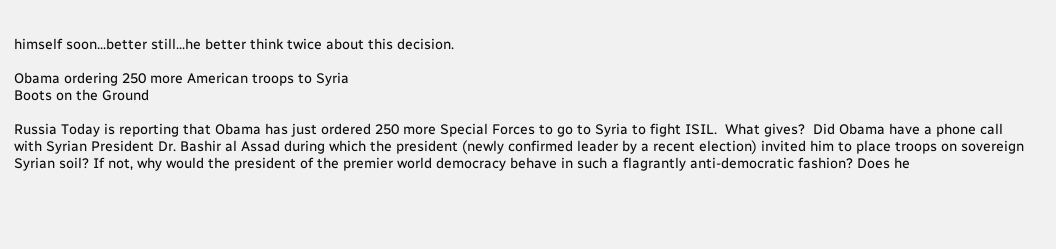himself soon...better still...he better think twice about this decision.

Obama ordering 250 more American troops to Syria
Boots on the Ground

Russia Today is reporting that Obama has just ordered 250 more Special Forces to go to Syria to fight ISIL.  What gives?  Did Obama have a phone call with Syrian President Dr. Bashir al Assad during which the president (newly confirmed leader by a recent election) invited him to place troops on sovereign Syrian soil? If not, why would the president of the premier world democracy behave in such a flagrantly anti-democratic fashion? Does he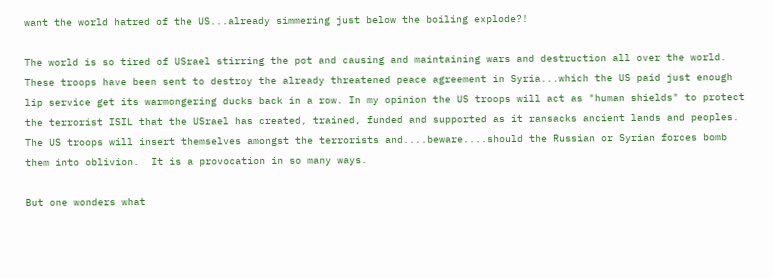want the world hatred of the US...already simmering just below the boiling explode?!

The world is so tired of USrael stirring the pot and causing and maintaining wars and destruction all over the world.  These troops have been sent to destroy the already threatened peace agreement in Syria...which the US paid just enough lip service get its warmongering ducks back in a row. In my opinion the US troops will act as "human shields" to protect the terrorist ISIL that the USrael has created, trained, funded and supported as it ransacks ancient lands and peoples. The US troops will insert themselves amongst the terrorists and....beware....should the Russian or Syrian forces bomb them into oblivion.  It is a provocation in so many ways.

But one wonders what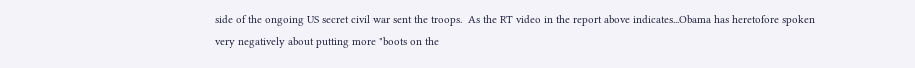side of the ongoing US secret civil war sent the troops.  As the RT video in the report above indicates...Obama has heretofore spoken very negatively about putting more "boots on the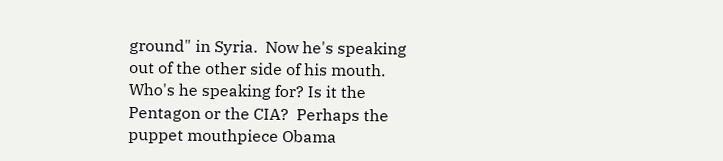ground" in Syria.  Now he's speaking out of the other side of his mouth.  Who's he speaking for? Is it the Pentagon or the CIA?  Perhaps the puppet mouthpiece Obama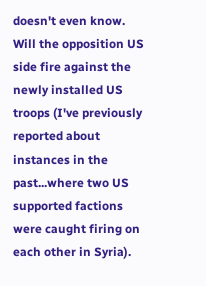doesn't even know.  Will the opposition US side fire against the newly installed US troops (I've previously reported about instances in the past...where two US supported factions were caught firing on each other in Syria).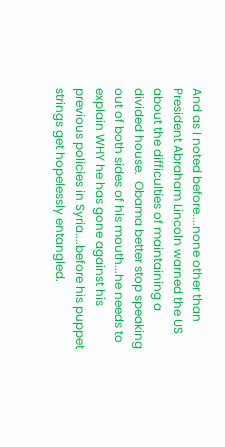And as I noted before....none other than President Abraham Lincoln warned the US about the difficulties of maintaining a divided house.  Obama better stop speaking out of both sides of his mouth...he needs to explain WHY he has gone against his previous policies in Syria....before his puppet strings get hopelessly entangled.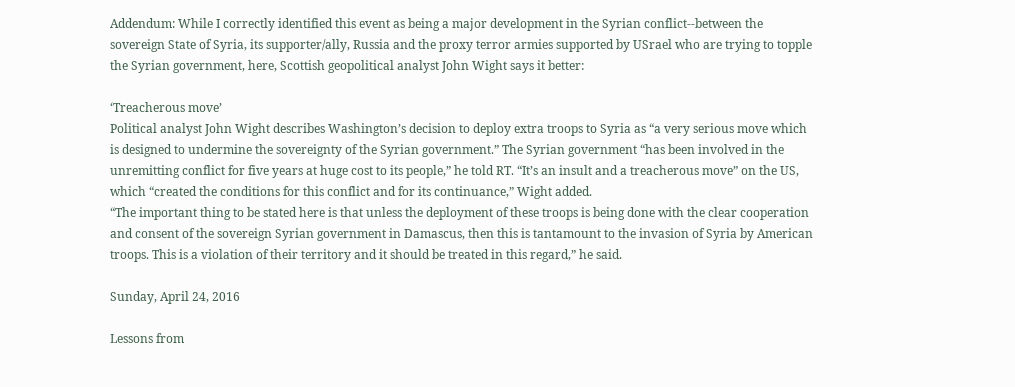Addendum: While I correctly identified this event as being a major development in the Syrian conflict--between the sovereign State of Syria, its supporter/ally, Russia and the proxy terror armies supported by USrael who are trying to topple the Syrian government, here, Scottish geopolitical analyst John Wight says it better:

‘Treacherous move’
Political analyst John Wight describes Washington’s decision to deploy extra troops to Syria as “a very serious move which is designed to undermine the sovereignty of the Syrian government.” The Syrian government “has been involved in the unremitting conflict for five years at huge cost to its people,” he told RT. “It’s an insult and a treacherous move” on the US, which “created the conditions for this conflict and for its continuance,” Wight added.
“The important thing to be stated here is that unless the deployment of these troops is being done with the clear cooperation and consent of the sovereign Syrian government in Damascus, then this is tantamount to the invasion of Syria by American troops. This is a violation of their territory and it should be treated in this regard,” he said.

Sunday, April 24, 2016

Lessons from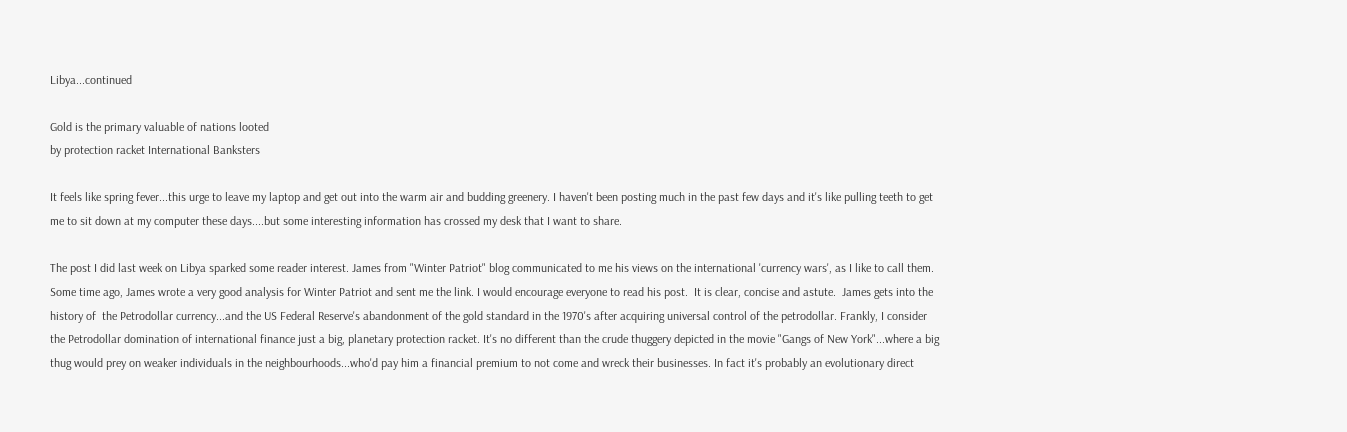Libya...continued

Gold is the primary valuable of nations looted
by protection racket International Banksters

It feels like spring fever...this urge to leave my laptop and get out into the warm air and budding greenery. I haven't been posting much in the past few days and it's like pulling teeth to get me to sit down at my computer these days....but some interesting information has crossed my desk that I want to share.

The post I did last week on Libya sparked some reader interest. James from "Winter Patriot" blog communicated to me his views on the international 'currency wars', as I like to call them. Some time ago, James wrote a very good analysis for Winter Patriot and sent me the link. I would encourage everyone to read his post.  It is clear, concise and astute.  James gets into the history of  the Petrodollar currency...and the US Federal Reserve's abandonment of the gold standard in the 1970's after acquiring universal control of the petrodollar. Frankly, I consider the Petrodollar domination of international finance just a big, planetary protection racket. It's no different than the crude thuggery depicted in the movie "Gangs of New York"...where a big thug would prey on weaker individuals in the neighbourhoods...who'd pay him a financial premium to not come and wreck their businesses. In fact it's probably an evolutionary direct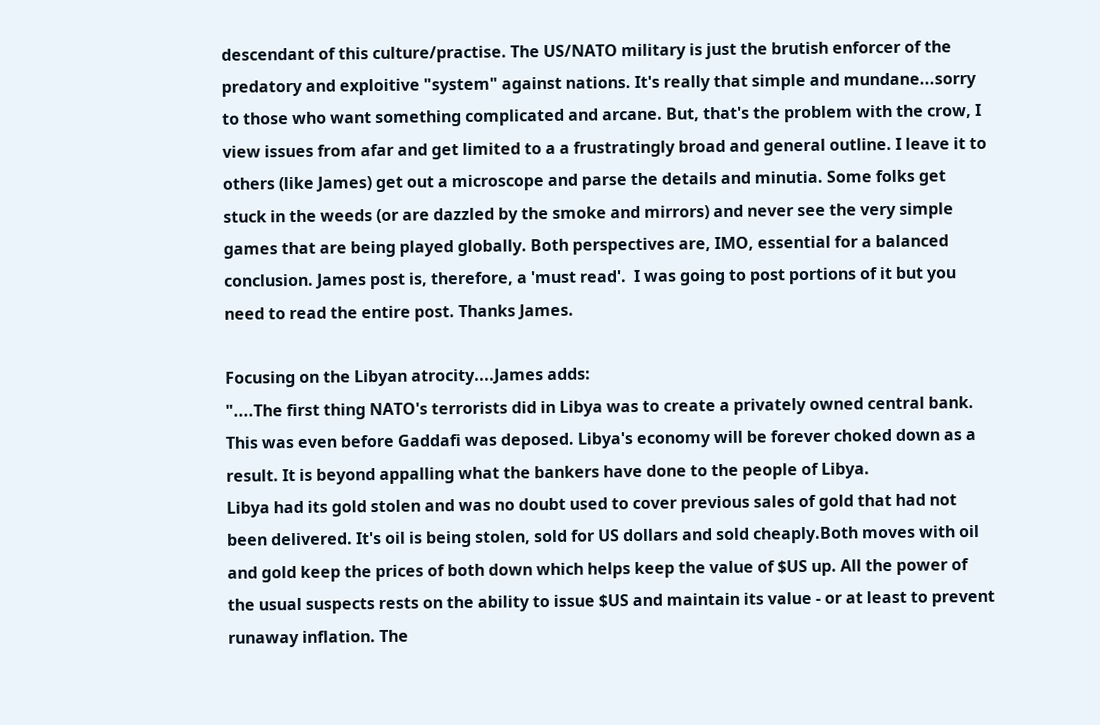descendant of this culture/practise. The US/NATO military is just the brutish enforcer of the predatory and exploitive "system" against nations. It's really that simple and mundane...sorry to those who want something complicated and arcane. But, that's the problem with the crow, I view issues from afar and get limited to a a frustratingly broad and general outline. I leave it to others (like James) get out a microscope and parse the details and minutia. Some folks get stuck in the weeds (or are dazzled by the smoke and mirrors) and never see the very simple games that are being played globally. Both perspectives are, IMO, essential for a balanced conclusion. James post is, therefore, a 'must read'.  I was going to post portions of it but you need to read the entire post. Thanks James.

Focusing on the Libyan atrocity....James adds:
"....The first thing NATO's terrorists did in Libya was to create a privately owned central bank. This was even before Gaddafi was deposed. Libya's economy will be forever choked down as a result. It is beyond appalling what the bankers have done to the people of Libya.
Libya had its gold stolen and was no doubt used to cover previous sales of gold that had not been delivered. It's oil is being stolen, sold for US dollars and sold cheaply.Both moves with oil and gold keep the prices of both down which helps keep the value of $US up. All the power of the usual suspects rests on the ability to issue $US and maintain its value - or at least to prevent runaway inflation. The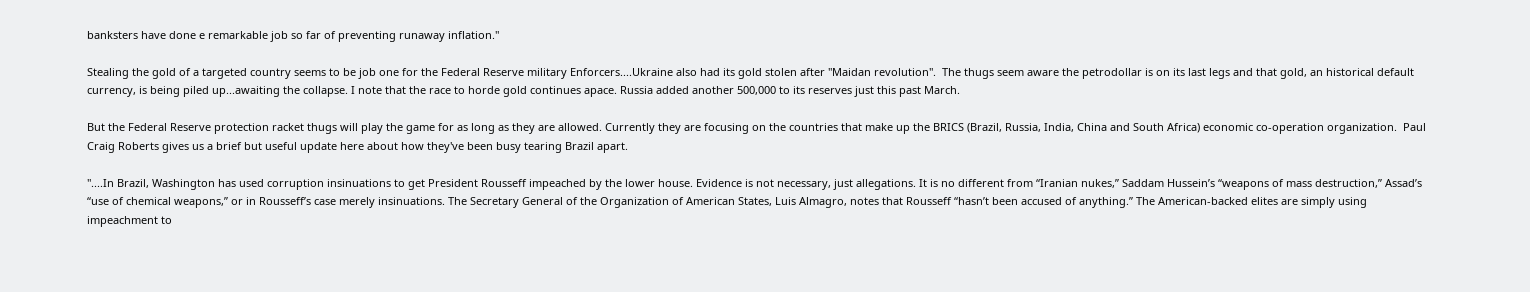banksters have done e remarkable job so far of preventing runaway inflation."

Stealing the gold of a targeted country seems to be job one for the Federal Reserve military Enforcers....Ukraine also had its gold stolen after "Maidan revolution".  The thugs seem aware the petrodollar is on its last legs and that gold, an historical default currency, is being piled up...awaiting the collapse. I note that the race to horde gold continues apace. Russia added another 500,000 to its reserves just this past March.

But the Federal Reserve protection racket thugs will play the game for as long as they are allowed. Currently they are focusing on the countries that make up the BRICS (Brazil, Russia, India, China and South Africa) economic co-operation organization.  Paul Craig Roberts gives us a brief but useful update here about how they've been busy tearing Brazil apart.

"....In Brazil, Washington has used corruption insinuations to get President Rousseff impeached by the lower house. Evidence is not necessary, just allegations. It is no different from “Iranian nukes,” Saddam Hussein’s “weapons of mass destruction,” Assad’s “use of chemical weapons,” or in Rousseff’s case merely insinuations. The Secretary General of the Organization of American States, Luis Almagro, notes that Rousseff “hasn’t been accused of anything.” The American-backed elites are simply using impeachment to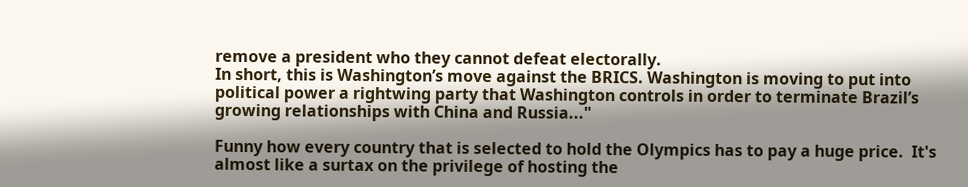remove a president who they cannot defeat electorally.
In short, this is Washington’s move against the BRICS. Washington is moving to put into political power a rightwing party that Washington controls in order to terminate Brazil’s growing relationships with China and Russia..."

Funny how every country that is selected to hold the Olympics has to pay a huge price.  It's almost like a surtax on the privilege of hosting the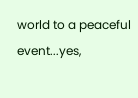world to a peaceful event...yes,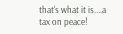that's what it is....a tax on peace!